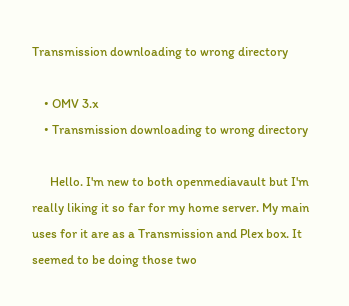Transmission downloading to wrong directory

    • OMV 3.x
    • Transmission downloading to wrong directory

      Hello. I'm new to both openmediavault but I'm really liking it so far for my home server. My main uses for it are as a Transmission and Plex box. It seemed to be doing those two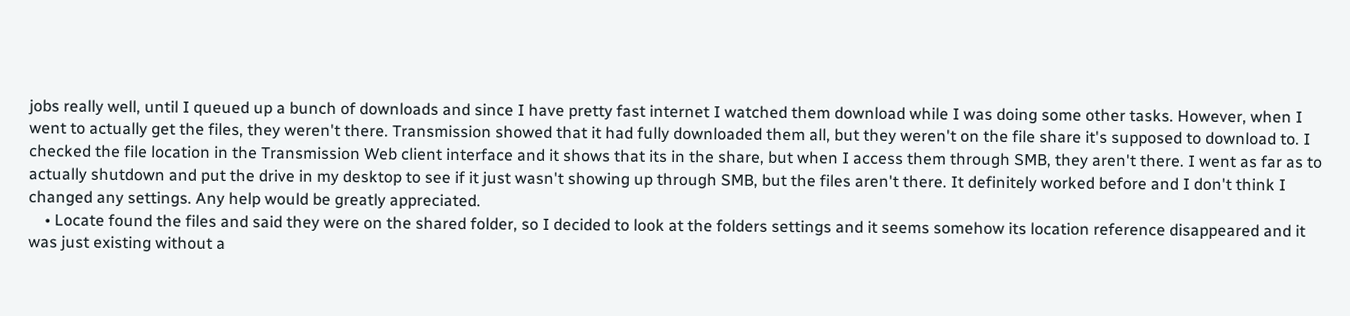jobs really well, until I queued up a bunch of downloads and since I have pretty fast internet I watched them download while I was doing some other tasks. However, when I went to actually get the files, they weren't there. Transmission showed that it had fully downloaded them all, but they weren't on the file share it's supposed to download to. I checked the file location in the Transmission Web client interface and it shows that its in the share, but when I access them through SMB, they aren't there. I went as far as to actually shutdown and put the drive in my desktop to see if it just wasn't showing up through SMB, but the files aren't there. It definitely worked before and I don't think I changed any settings. Any help would be greatly appreciated.
    • Locate found the files and said they were on the shared folder, so I decided to look at the folders settings and it seems somehow its location reference disappeared and it was just existing without a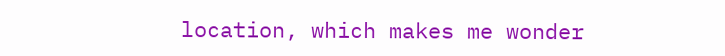location, which makes me wonder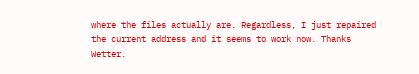where the files actually are. Regardless, I just repaired the current address and it seems to work now. Thanks Wetter.